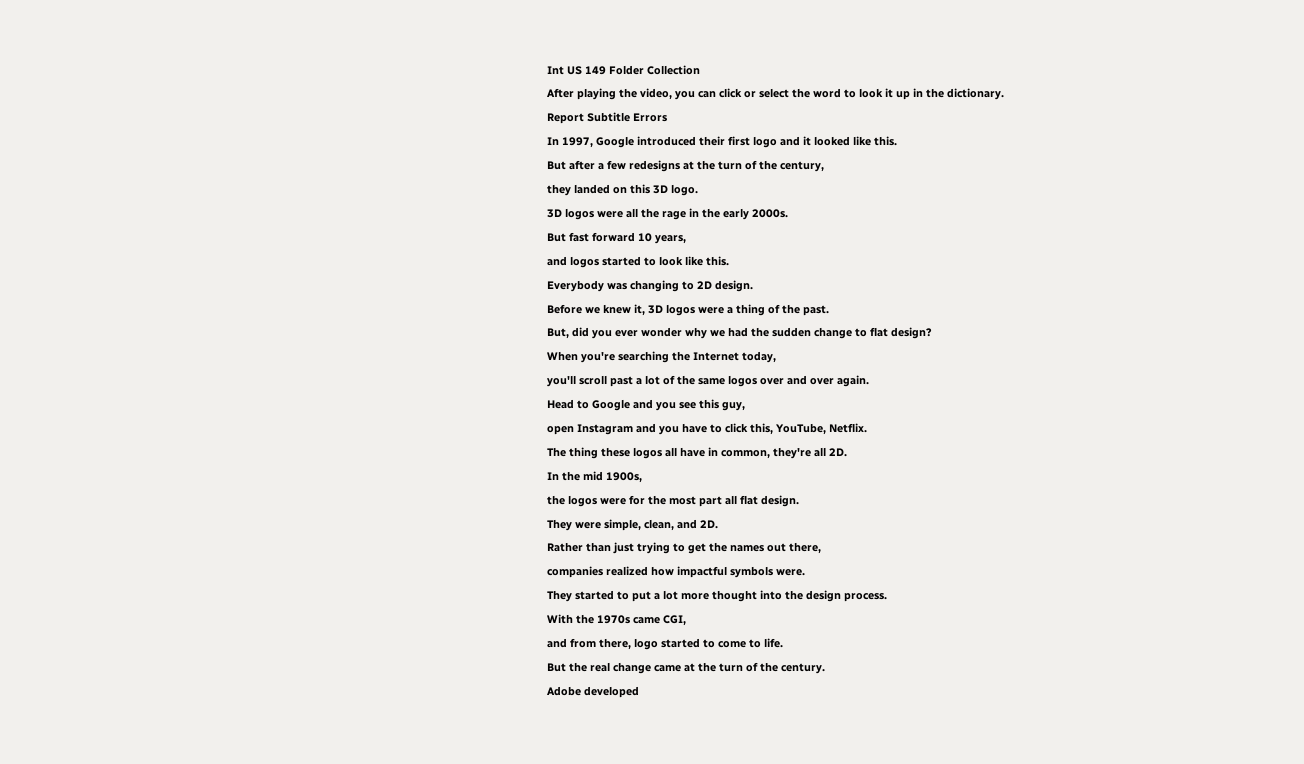Int US 149 Folder Collection
After playing the video, you can click or select the word to look it up in the dictionary.
Report Subtitle Errors
In 1997, Google introduced their first logo and it looked like this.
But after a few redesigns at the turn of the century,
they landed on this 3D logo.
3D logos were all the rage in the early 2000s.
But fast forward 10 years,
and logos started to look like this.
Everybody was changing to 2D design.
Before we knew it, 3D logos were a thing of the past.
But, did you ever wonder why we had the sudden change to flat design?
When you're searching the Internet today,
you'll scroll past a lot of the same logos over and over again.
Head to Google and you see this guy,
open Instagram and you have to click this, YouTube, Netflix.
The thing these logos all have in common, they're all 2D.
In the mid 1900s,
the logos were for the most part all flat design.
They were simple, clean, and 2D.
Rather than just trying to get the names out there,
companies realized how impactful symbols were.
They started to put a lot more thought into the design process.
With the 1970s came CGI,
and from there, logo started to come to life.
But the real change came at the turn of the century.
Adobe developed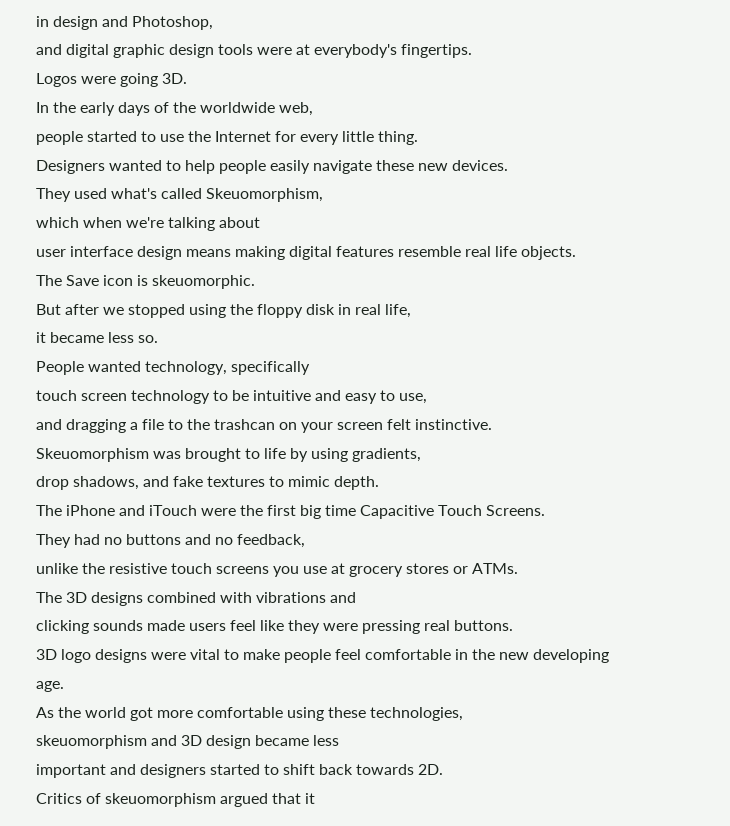in design and Photoshop,
and digital graphic design tools were at everybody's fingertips.
Logos were going 3D.
In the early days of the worldwide web,
people started to use the Internet for every little thing.
Designers wanted to help people easily navigate these new devices.
They used what's called Skeuomorphism,
which when we're talking about
user interface design means making digital features resemble real life objects.
The Save icon is skeuomorphic.
But after we stopped using the floppy disk in real life,
it became less so.
People wanted technology, specifically
touch screen technology to be intuitive and easy to use,
and dragging a file to the trashcan on your screen felt instinctive.
Skeuomorphism was brought to life by using gradients,
drop shadows, and fake textures to mimic depth.
The iPhone and iTouch were the first big time Capacitive Touch Screens.
They had no buttons and no feedback,
unlike the resistive touch screens you use at grocery stores or ATMs.
The 3D designs combined with vibrations and
clicking sounds made users feel like they were pressing real buttons.
3D logo designs were vital to make people feel comfortable in the new developing age.
As the world got more comfortable using these technologies,
skeuomorphism and 3D design became less
important and designers started to shift back towards 2D.
Critics of skeuomorphism argued that it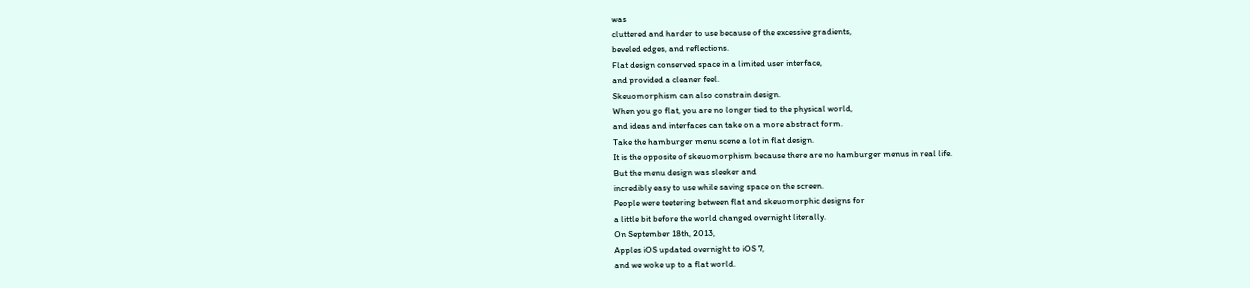was
cluttered and harder to use because of the excessive gradients,
beveled edges, and reflections.
Flat design conserved space in a limited user interface,
and provided a cleaner feel.
Skeuomorphism can also constrain design.
When you go flat, you are no longer tied to the physical world,
and ideas and interfaces can take on a more abstract form.
Take the hamburger menu scene a lot in flat design.
It is the opposite of skeuomorphism because there are no hamburger menus in real life.
But the menu design was sleeker and
incredibly easy to use while saving space on the screen.
People were teetering between flat and skeuomorphic designs for
a little bit before the world changed overnight literally.
On September 18th, 2013,
Apples iOS updated overnight to iOS 7,
and we woke up to a flat world.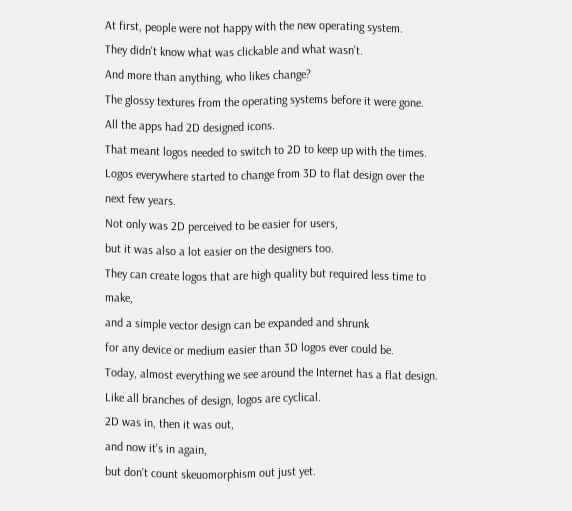At first, people were not happy with the new operating system.
They didn't know what was clickable and what wasn't.
And more than anything, who likes change?
The glossy textures from the operating systems before it were gone.
All the apps had 2D designed icons.
That meant logos needed to switch to 2D to keep up with the times.
Logos everywhere started to change from 3D to flat design over the next few years.
Not only was 2D perceived to be easier for users,
but it was also a lot easier on the designers too.
They can create logos that are high quality but required less time to make,
and a simple vector design can be expanded and shrunk
for any device or medium easier than 3D logos ever could be.
Today, almost everything we see around the Internet has a flat design.
Like all branches of design, logos are cyclical.
2D was in, then it was out,
and now it's in again,
but don't count skeuomorphism out just yet.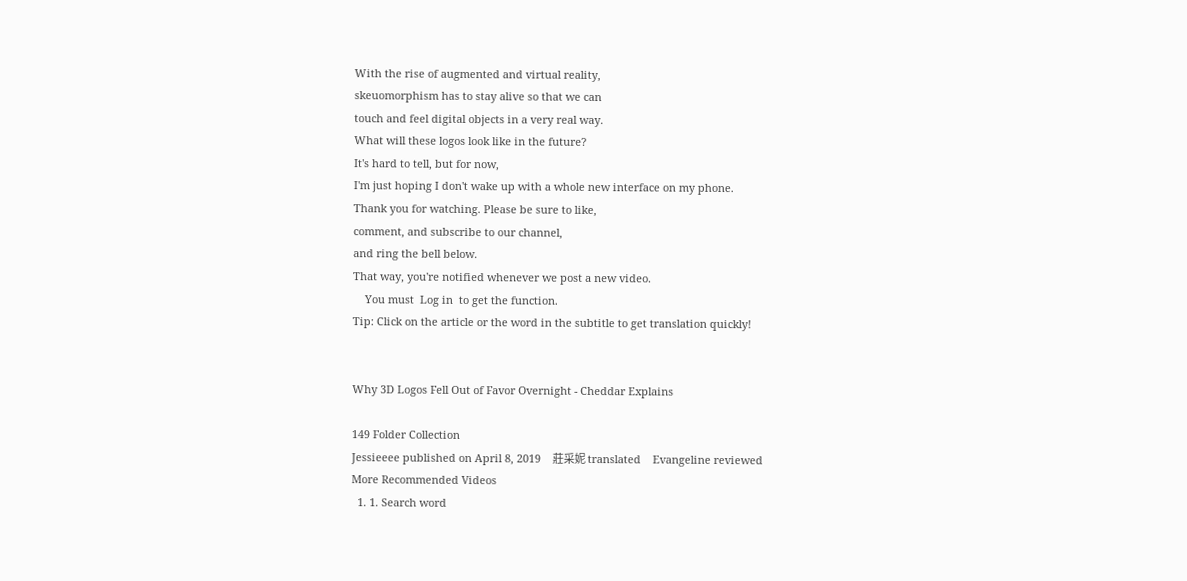With the rise of augmented and virtual reality,
skeuomorphism has to stay alive so that we can
touch and feel digital objects in a very real way.
What will these logos look like in the future?
It's hard to tell, but for now,
I'm just hoping I don't wake up with a whole new interface on my phone.
Thank you for watching. Please be sure to like,
comment, and subscribe to our channel,
and ring the bell below.
That way, you're notified whenever we post a new video.
    You must  Log in  to get the function.
Tip: Click on the article or the word in the subtitle to get translation quickly!


Why 3D Logos Fell Out of Favor Overnight - Cheddar Explains

149 Folder Collection
Jessieeee published on April 8, 2019    莊采妮 translated    Evangeline reviewed
More Recommended Videos
  1. 1. Search word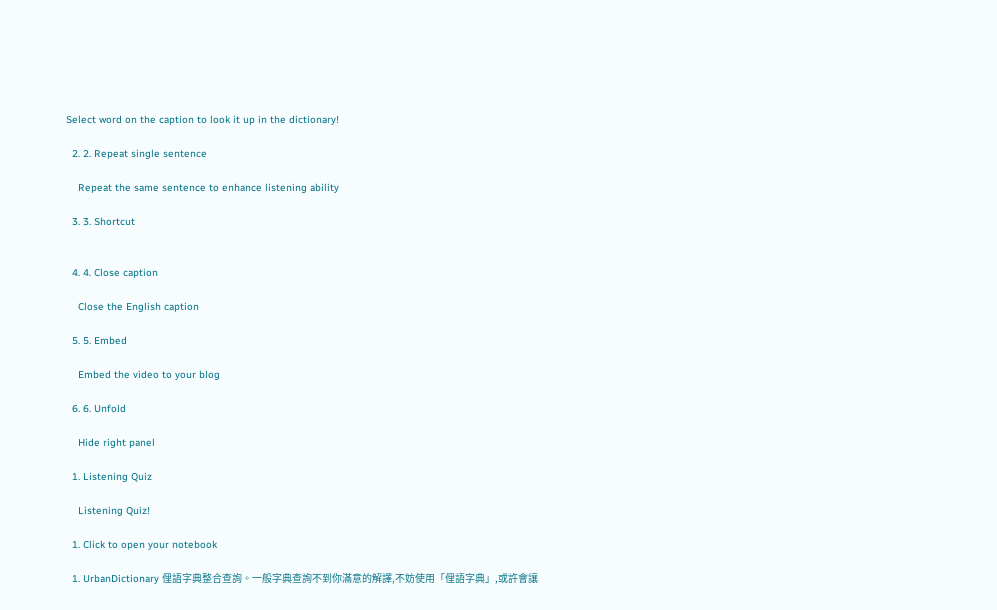Select word on the caption to look it up in the dictionary!

  2. 2. Repeat single sentence

    Repeat the same sentence to enhance listening ability

  3. 3. Shortcut


  4. 4. Close caption

    Close the English caption

  5. 5. Embed

    Embed the video to your blog

  6. 6. Unfold

    Hide right panel

  1. Listening Quiz

    Listening Quiz!

  1. Click to open your notebook

  1. UrbanDictionary 俚語字典整合查詢。一般字典查詢不到你滿意的解譯,不妨使用「俚語字典」,或許會讓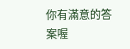你有滿意的答案喔